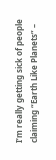I’m really getting sick of people claiming “Earth Like Planets” –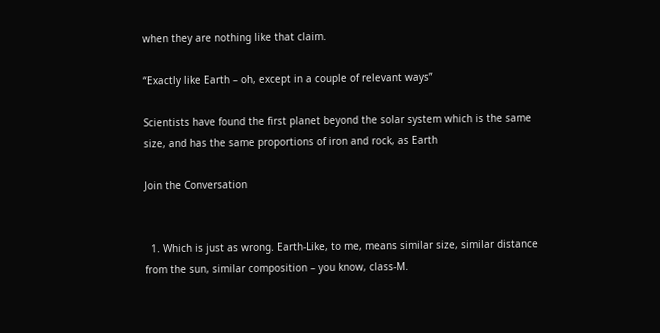when they are nothing like that claim.

“Exactly like Earth – oh, except in a couple of relevant ways”

Scientists have found the first planet beyond the solar system which is the same size, and has the same proportions of iron and rock, as Earth

Join the Conversation


  1. Which is just as wrong. Earth-Like, to me, means similar size, similar distance from the sun, similar composition – you know, class-M.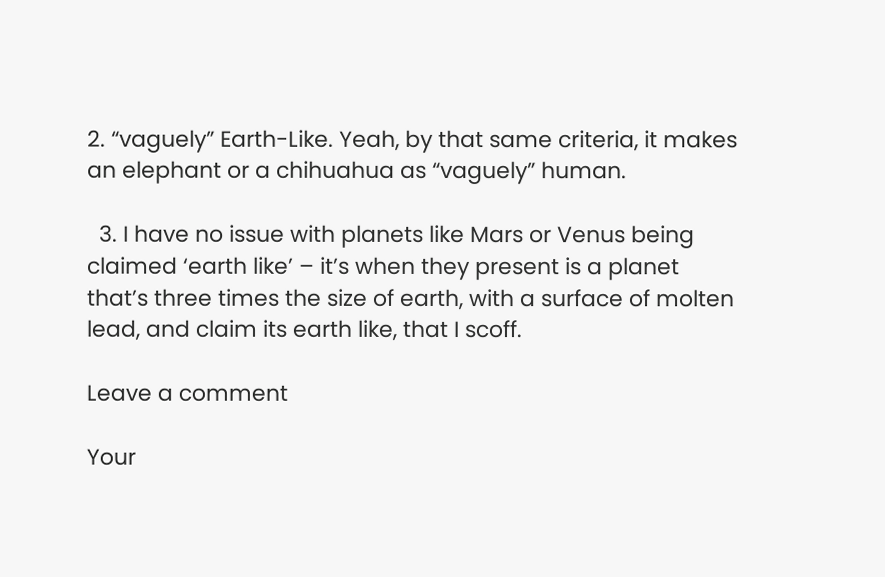2. “vaguely” Earth-Like. Yeah, by that same criteria, it makes an elephant or a chihuahua as “vaguely” human.

  3. I have no issue with planets like Mars or Venus being claimed ‘earth like’ – it’s when they present is a planet that’s three times the size of earth, with a surface of molten lead, and claim its earth like, that I scoff.

Leave a comment

Your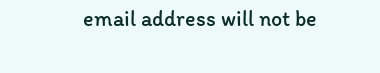email address will not be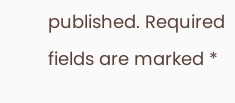published. Required fields are marked *